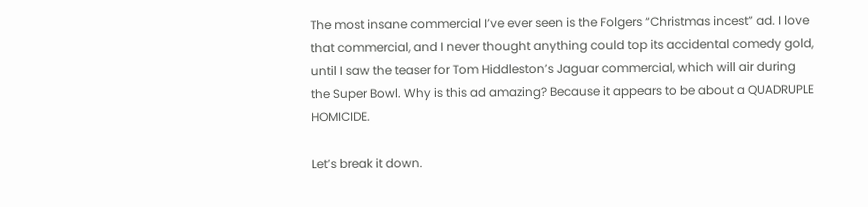The most insane commercial I’ve ever seen is the Folgers “Christmas incest” ad. I love that commercial, and I never thought anything could top its accidental comedy gold, until I saw the teaser for Tom Hiddleston’s Jaguar commercial, which will air during the Super Bowl. Why is this ad amazing? Because it appears to be about a QUADRUPLE HOMICIDE.

Let’s break it down.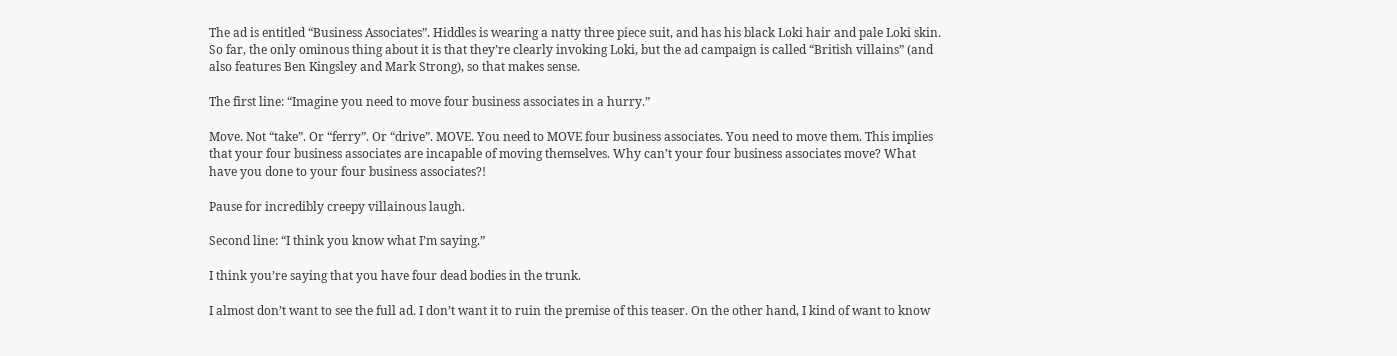The ad is entitled “Business Associates”. Hiddles is wearing a natty three piece suit, and has his black Loki hair and pale Loki skin. So far, the only ominous thing about it is that they’re clearly invoking Loki, but the ad campaign is called “British villains” (and also features Ben Kingsley and Mark Strong), so that makes sense.

The first line: “Imagine you need to move four business associates in a hurry.”

Move. Not “take”. Or “ferry”. Or “drive”. MOVE. You need to MOVE four business associates. You need to move them. This implies that your four business associates are incapable of moving themselves. Why can’t your four business associates move? What have you done to your four business associates?!

Pause for incredibly creepy villainous laugh.

Second line: “I think you know what I’m saying.”

I think you’re saying that you have four dead bodies in the trunk.

I almost don’t want to see the full ad. I don’t want it to ruin the premise of this teaser. On the other hand, I kind of want to know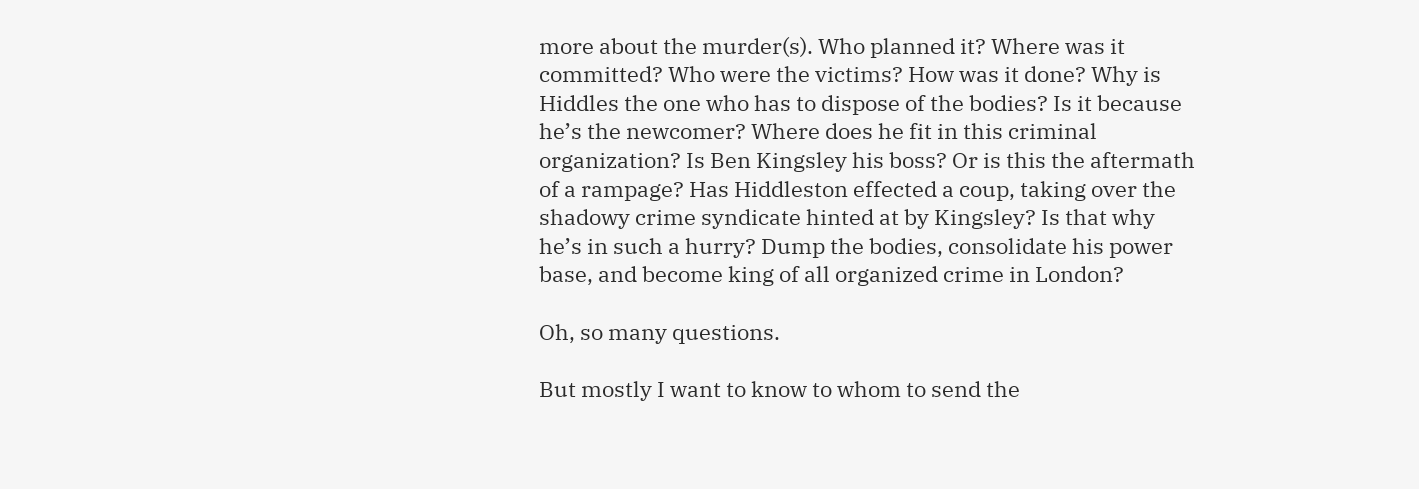more about the murder(s). Who planned it? Where was it committed? Who were the victims? How was it done? Why is Hiddles the one who has to dispose of the bodies? Is it because he’s the newcomer? Where does he fit in this criminal organization? Is Ben Kingsley his boss? Or is this the aftermath of a rampage? Has Hiddleston effected a coup, taking over the shadowy crime syndicate hinted at by Kingsley? Is that why he’s in such a hurry? Dump the bodies, consolidate his power base, and become king of all organized crime in London?

Oh, so many questions.

But mostly I want to know to whom to send the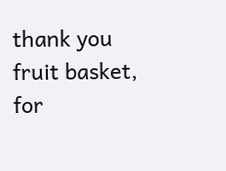thank you fruit basket, for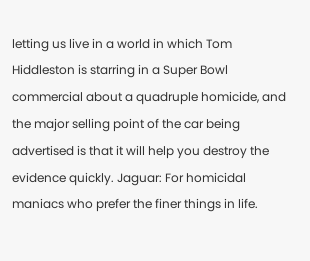letting us live in a world in which Tom Hiddleston is starring in a Super Bowl commercial about a quadruple homicide, and the major selling point of the car being advertised is that it will help you destroy the evidence quickly. Jaguar: For homicidal maniacs who prefer the finer things in life.